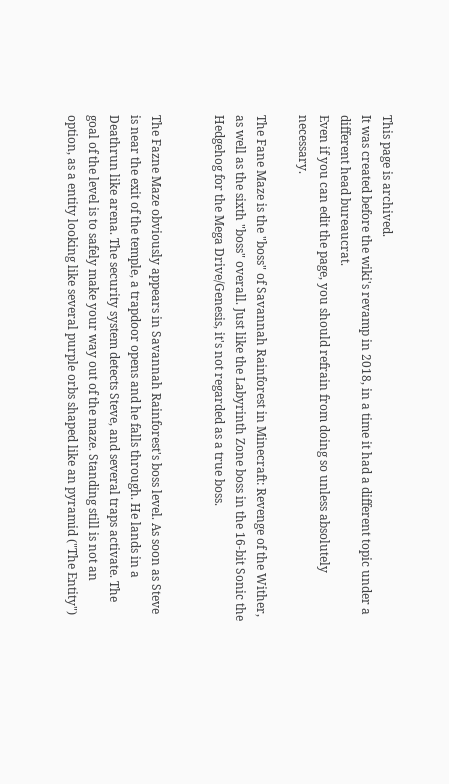This page is archived.
It was created before the wiki's revamp in 2018, in a time it had a different topic under a different head bureaucrat.
Even if you can edit the page, you should refrain from doing so unless absolutely necessary.

The Fane Maze is the "boss" of Savannah Rainforest in Minecraft: Revenge of the Wither, as well as the sixth "boss" overall. Just like the Labyrinth Zone boss in the 16-bit Sonic the Hedgehog for the Mega Drive/Genesis, it's not regarded as a true boss.


The Fazne Maze obviously appears in Savannah Rainforest's boss level. As soon as Steve is near the exit of the temple, a trapdoor opens and he falls through. He lands in a Deathrun like arena. The security system detects Steve, and several traps activate. The goal of the level is to safely make your way out of the maze. Standing still is not an option, as a entity looking like several purple orbs shaped like an pyramid ("The Entity")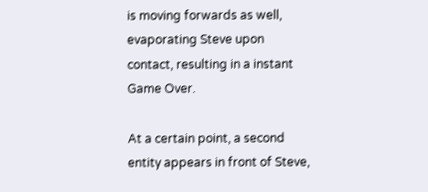is moving forwards as well, evaporating Steve upon contact, resulting in a instant Game Over.

At a certain point, a second entity appears in front of Steve,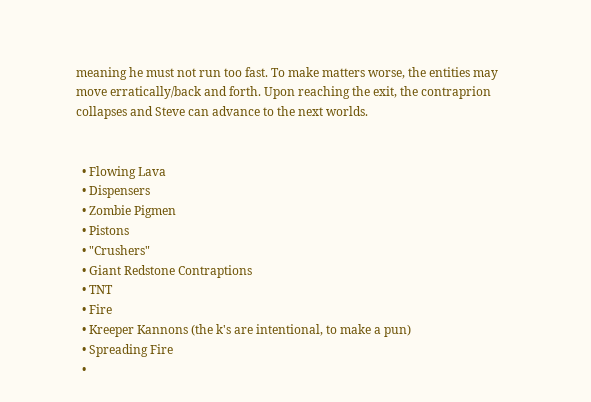meaning he must not run too fast. To make matters worse, the entities may move erratically/back and forth. Upon reaching the exit, the contraprion collapses and Steve can advance to the next worlds.


  • Flowing Lava
  • Dispensers
  • Zombie Pigmen
  • Pistons
  • "Crushers"
  • Giant Redstone Contraptions
  • TNT
  • Fire
  • Kreeper Kannons (the k's are intentional, to make a pun)
  • Spreading Fire
  •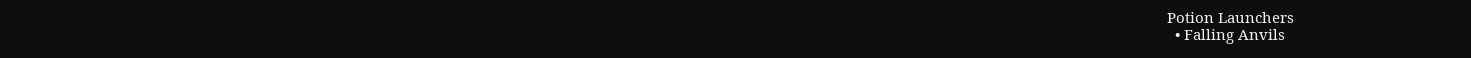Potion Launchers
  • Falling Anvils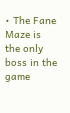• The Fane Maze is the only boss in the game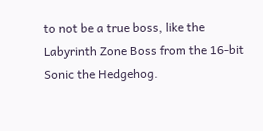to not be a true boss, like the Labyrinth Zone Boss from the 16-bit Sonic the Hedgehog.